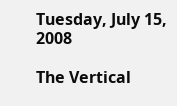Tuesday, July 15, 2008

The Vertical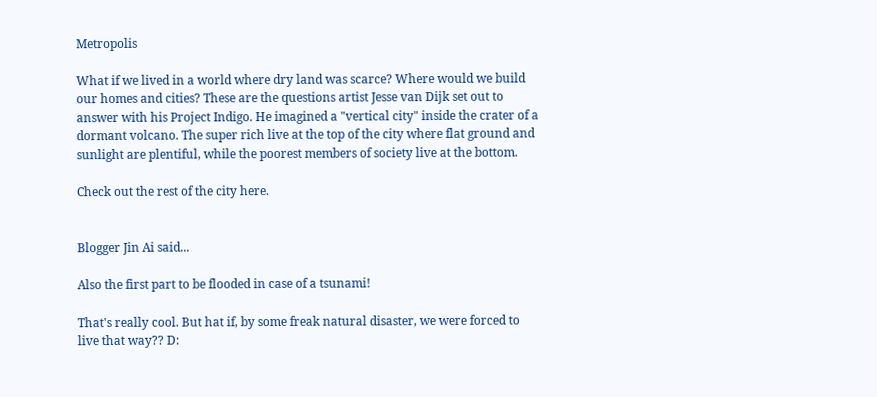Metropolis

What if we lived in a world where dry land was scarce? Where would we build our homes and cities? These are the questions artist Jesse van Dijk set out to answer with his Project Indigo. He imagined a "vertical city" inside the crater of a dormant volcano. The super rich live at the top of the city where flat ground and sunlight are plentiful, while the poorest members of society live at the bottom.

Check out the rest of the city here.


Blogger Jin Ai said...

Also the first part to be flooded in case of a tsunami!

That's really cool. But hat if, by some freak natural disaster, we were forced to live that way?? D: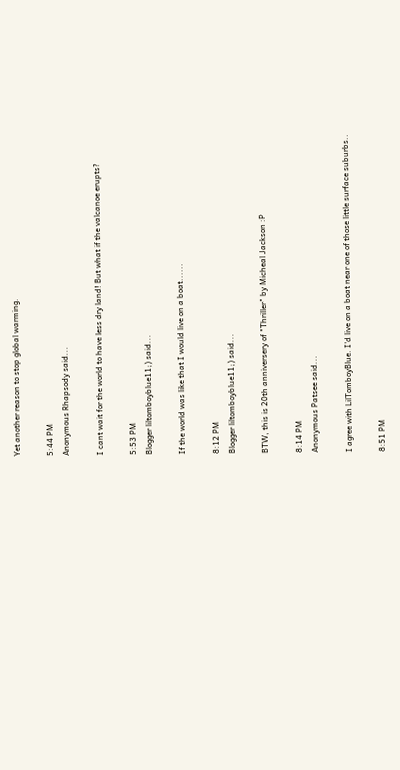Yet another reason to stop global warming.

5:44 PM
Anonymous Rhapsody said...

I cant wait for the world to have less dry land! But what if the valcanoe erupts?

5:53 PM
Blogger liltomboyblue11;) said...

If the world was like that I would live on a boat......

8:12 PM
Blogger liltomboyblue11;) said...

BTW, this is 20th anniversery of "Thriller" by Micheal Jackson :P

8:14 PM
Anonymous Patsee said...

I agree with LilTomboyBlue. I'd live on a boat near one of those little surface suburbs..

8:51 PM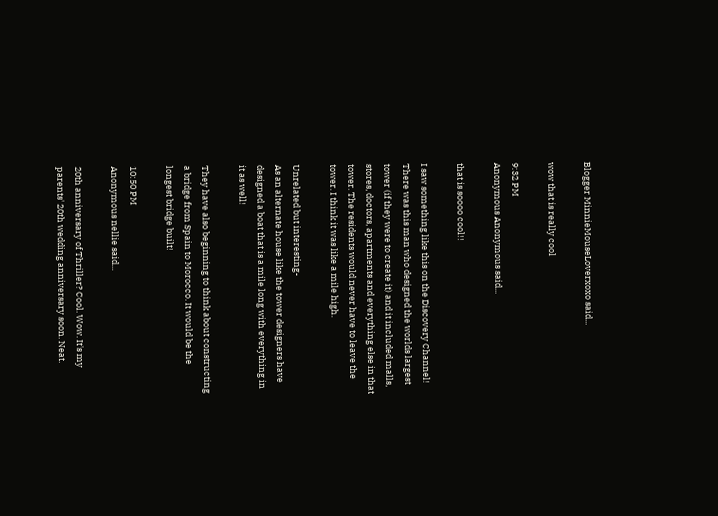Blogger MinnieMouseLoverxoxo said...

wow that is really cool

9:32 PM
Anonymous Anonymous said...

that is soooo cool!!

I saw something like this on the Discovery Channel! There was this man who designed the worlds largest tower (if they were to create it) and it included malls, stores, doctors, apartments and everything else in that tower. The residents would never have to leave the tower. I think it was like a mile high.

Unrelated but interesting-
As an alternate house like the tower designers have designed a boat that is a mile long with everything in it as well!

They have also beginning to think about constructing a bridge from Spain to Morocco. It would be the longest bridge built!

10:50 PM
Anonymous nellie said...

20th anniversary of Thriller? Cool. Wow. It's my parents' 20th wedding anniversary soon. Neat.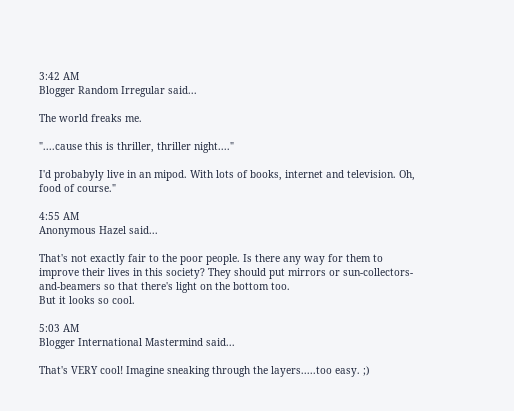3:42 AM
Blogger Random Irregular said...

The world freaks me.

"....cause this is thriller, thriller night...."

I'd probabyly live in an mipod. With lots of books, internet and television. Oh, food of course."

4:55 AM
Anonymous Hazel said...

That's not exactly fair to the poor people. Is there any way for them to improve their lives in this society? They should put mirrors or sun-collectors-and-beamers so that there's light on the bottom too.
But it looks so cool.

5:03 AM
Blogger International Mastermind said...

That's VERY cool! Imagine sneaking through the layers.....too easy. ;)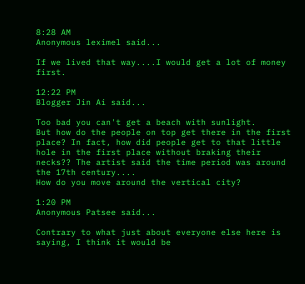8:28 AM
Anonymous leximel said...

If we lived that way....I would get a lot of money first.

12:22 PM
Blogger Jin Ai said...

Too bad you can't get a beach with sunlight.
But how do the people on top get there in the first place? In fact, how did people get to that little hole in the first place without braking their necks?? The artist said the time period was around the 17th century....
How do you move around the vertical city?

1:20 PM
Anonymous Patsee said...

Contrary to what just about everyone else here is saying, I think it would be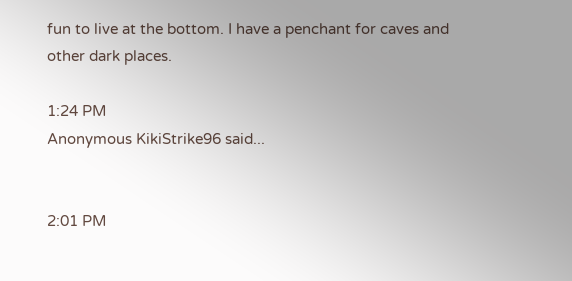fun to live at the bottom. I have a penchant for caves and other dark places.

1:24 PM
Anonymous KikiStrike96 said...


2:01 PM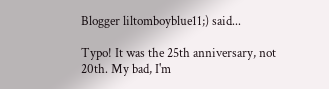Blogger liltomboyblue11;) said...

Typo! It was the 25th anniversary, not 20th. My bad, I'm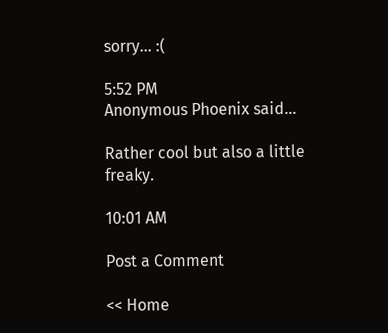sorry... :(

5:52 PM
Anonymous Phoenix said...

Rather cool but also a little freaky.

10:01 AM

Post a Comment

<< Home